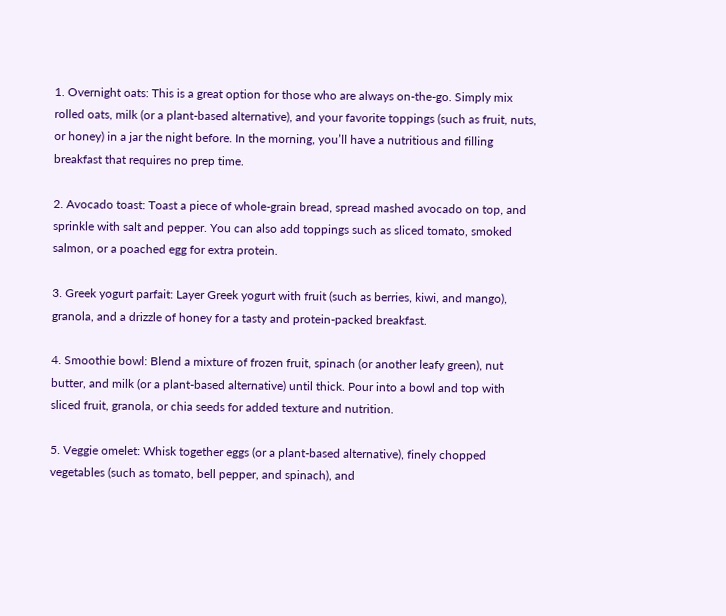1. Overnight oats: This is a great option for those who are always on-the-go. Simply mix rolled oats, milk (or a plant-based alternative), and your favorite toppings (such as fruit, nuts, or honey) in a jar the night before. In the morning, you’ll have a nutritious and filling breakfast that requires no prep time.

2. Avocado toast: Toast a piece of whole-grain bread, spread mashed avocado on top, and sprinkle with salt and pepper. You can also add toppings such as sliced tomato, smoked salmon, or a poached egg for extra protein.

3. Greek yogurt parfait: Layer Greek yogurt with fruit (such as berries, kiwi, and mango), granola, and a drizzle of honey for a tasty and protein-packed breakfast.

4. Smoothie bowl: Blend a mixture of frozen fruit, spinach (or another leafy green), nut butter, and milk (or a plant-based alternative) until thick. Pour into a bowl and top with sliced fruit, granola, or chia seeds for added texture and nutrition.

5. Veggie omelet: Whisk together eggs (or a plant-based alternative), finely chopped vegetables (such as tomato, bell pepper, and spinach), and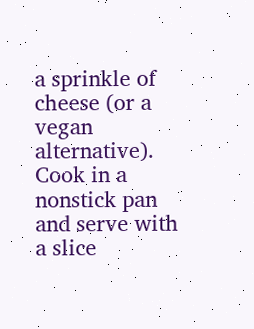a sprinkle of cheese (or a vegan alternative). Cook in a nonstick pan and serve with a slice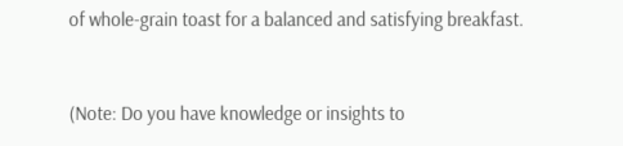of whole-grain toast for a balanced and satisfying breakfast.


(Note: Do you have knowledge or insights to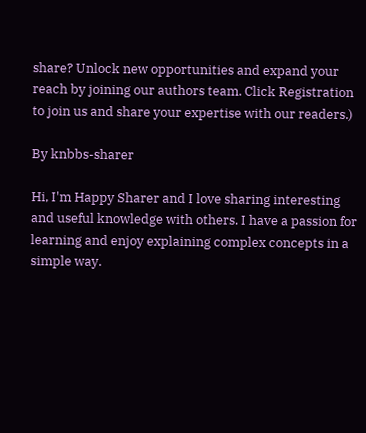share? Unlock new opportunities and expand your reach by joining our authors team. Click Registration to join us and share your expertise with our readers.)

By knbbs-sharer

Hi, I'm Happy Sharer and I love sharing interesting and useful knowledge with others. I have a passion for learning and enjoy explaining complex concepts in a simple way.